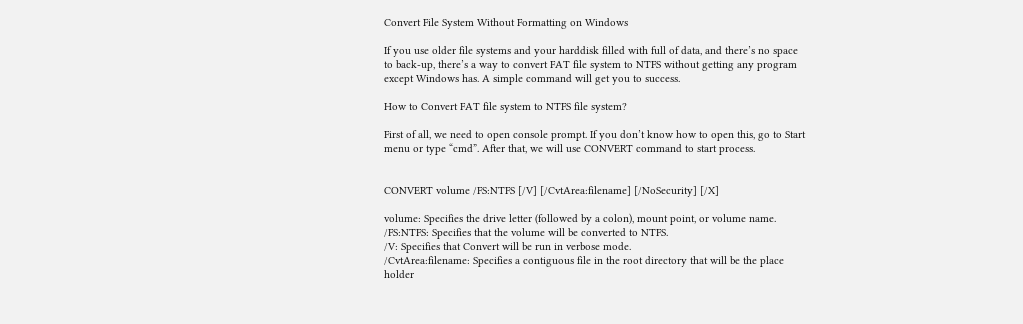Convert File System Without Formatting on Windows

If you use older file systems and your harddisk filled with full of data, and there’s no space to back-up, there’s a way to convert FAT file system to NTFS without getting any program except Windows has. A simple command will get you to success.

How to Convert FAT file system to NTFS file system?

First of all, we need to open console prompt. If you don’t know how to open this, go to Start menu or type “cmd”. After that, we will use CONVERT command to start process.


CONVERT volume /FS:NTFS [/V] [/CvtArea:filename] [/NoSecurity] [/X]

volume: Specifies the drive letter (followed by a colon), mount point, or volume name.
/FS:NTFS: Specifies that the volume will be converted to NTFS.
/V: Specifies that Convert will be run in verbose mode.
/CvtArea:filename: Specifies a contiguous file in the root directory that will be the place holder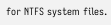for NTFS system files.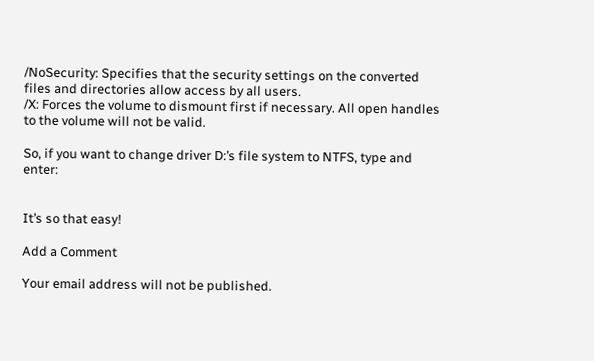/NoSecurity: Specifies that the security settings on the converted files and directories allow access by all users.
/X: Forces the volume to dismount first if necessary. All open handles to the volume will not be valid.

So, if you want to change driver D:’s file system to NTFS, type and enter:


It’s so that easy!

Add a Comment

Your email address will not be published.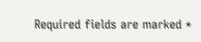Required fields are marked *